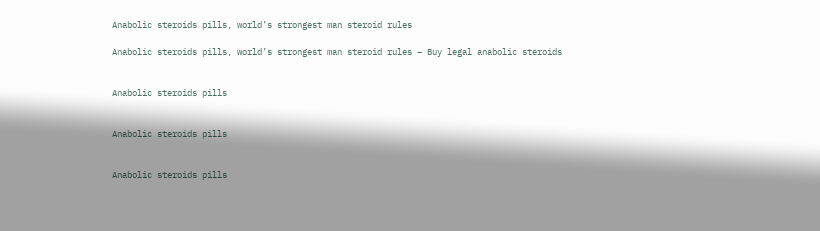Anabolic steroids pills, world’s strongest man steroid rules

Anabolic steroids pills, world’s strongest man steroid rules – Buy legal anabolic steroids


Anabolic steroids pills


Anabolic steroids pills


Anabolic steroids pills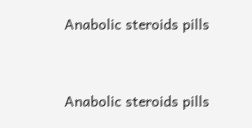Anabolic steroids pills


Anabolic steroids pills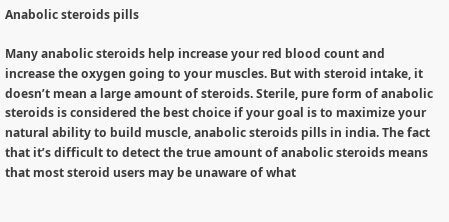Anabolic steroids pills

Many anabolic steroids help increase your red blood count and increase the oxygen going to your muscles. But with steroid intake, it doesn’t mean a large amount of steroids. Sterile, pure form of anabolic steroids is considered the best choice if your goal is to maximize your natural ability to build muscle, anabolic steroids pills in india. The fact that it’s difficult to detect the true amount of anabolic steroids means that most steroid users may be unaware of what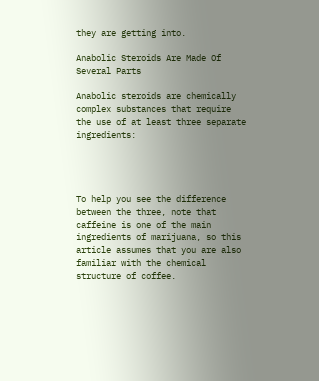they are getting into.

Anabolic Steroids Are Made Of Several Parts

Anabolic steroids are chemically complex substances that require the use of at least three separate ingredients:




To help you see the difference between the three, note that caffeine is one of the main ingredients of marijuana, so this article assumes that you are also familiar with the chemical structure of coffee.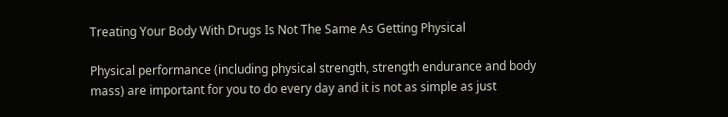Treating Your Body With Drugs Is Not The Same As Getting Physical

Physical performance (including physical strength, strength endurance and body mass) are important for you to do every day and it is not as simple as just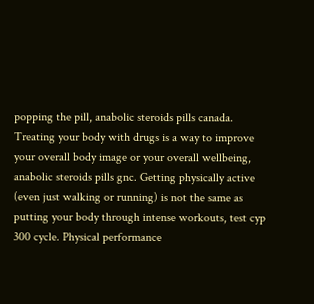popping the pill, anabolic steroids pills canada. Treating your body with drugs is a way to improve your overall body image or your overall wellbeing, anabolic steroids pills gnc. Getting physically active (even just walking or running) is not the same as putting your body through intense workouts, test cyp 300 cycle. Physical performance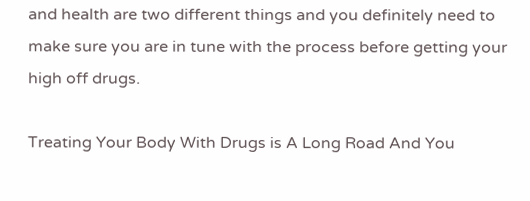and health are two different things and you definitely need to make sure you are in tune with the process before getting your high off drugs.

Treating Your Body With Drugs is A Long Road And You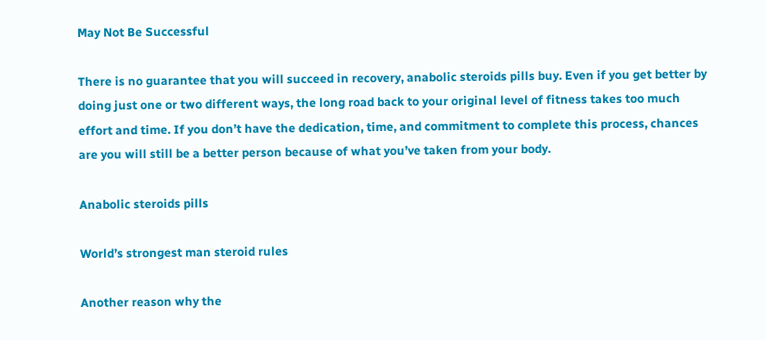May Not Be Successful

There is no guarantee that you will succeed in recovery, anabolic steroids pills buy. Even if you get better by doing just one or two different ways, the long road back to your original level of fitness takes too much effort and time. If you don’t have the dedication, time, and commitment to complete this process, chances are you will still be a better person because of what you’ve taken from your body.

Anabolic steroids pills

World’s strongest man steroid rules

Another reason why the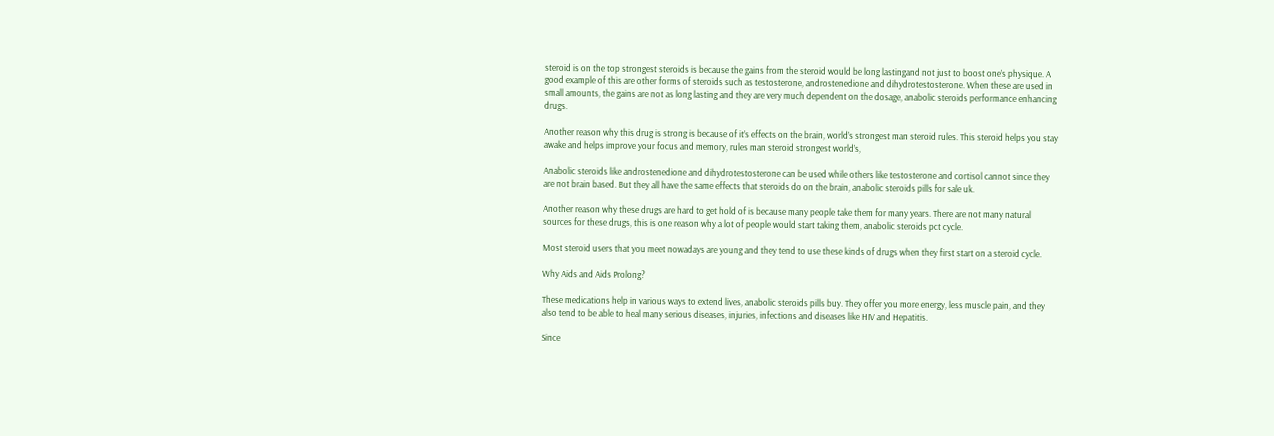steroid is on the top strongest steroids is because the gains from the steroid would be long lastingand not just to boost one’s physique. A good example of this are other forms of steroids such as testosterone, androstenedione and dihydrotestosterone. When these are used in small amounts, the gains are not as long lasting and they are very much dependent on the dosage, anabolic steroids performance enhancing drugs.

Another reason why this drug is strong is because of it’s effects on the brain, world’s strongest man steroid rules. This steroid helps you stay awake and helps improve your focus and memory, rules man steroid strongest world’s,

Anabolic steroids like androstenedione and dihydrotestosterone can be used while others like testosterone and cortisol cannot since they are not brain based. But they all have the same effects that steroids do on the brain, anabolic steroids pills for sale uk.

Another reason why these drugs are hard to get hold of is because many people take them for many years. There are not many natural sources for these drugs, this is one reason why a lot of people would start taking them, anabolic steroids pct cycle.

Most steroid users that you meet nowadays are young and they tend to use these kinds of drugs when they first start on a steroid cycle.

Why Aids and Aids Prolong?

These medications help in various ways to extend lives, anabolic steroids pills buy. They offer you more energy, less muscle pain, and they also tend to be able to heal many serious diseases, injuries, infections and diseases like HIV and Hepatitis.

Since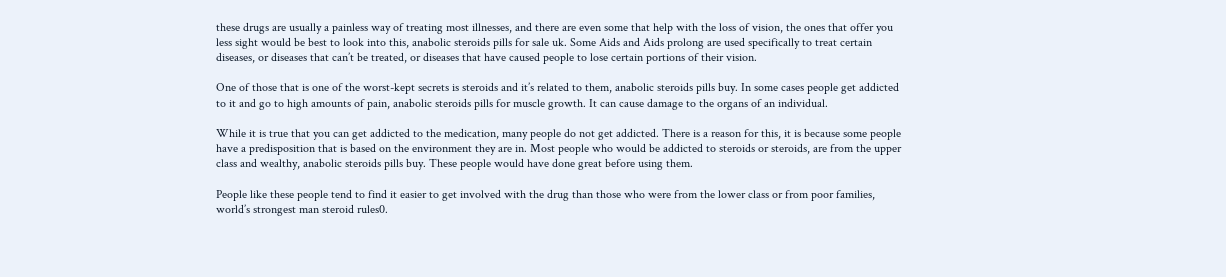these drugs are usually a painless way of treating most illnesses, and there are even some that help with the loss of vision, the ones that offer you less sight would be best to look into this, anabolic steroids pills for sale uk. Some Aids and Aids prolong are used specifically to treat certain diseases, or diseases that can’t be treated, or diseases that have caused people to lose certain portions of their vision.

One of those that is one of the worst-kept secrets is steroids and it’s related to them, anabolic steroids pills buy. In some cases people get addicted to it and go to high amounts of pain, anabolic steroids pills for muscle growth. It can cause damage to the organs of an individual.

While it is true that you can get addicted to the medication, many people do not get addicted. There is a reason for this, it is because some people have a predisposition that is based on the environment they are in. Most people who would be addicted to steroids or steroids, are from the upper class and wealthy, anabolic steroids pills buy. These people would have done great before using them.

People like these people tend to find it easier to get involved with the drug than those who were from the lower class or from poor families, world’s strongest man steroid rules0.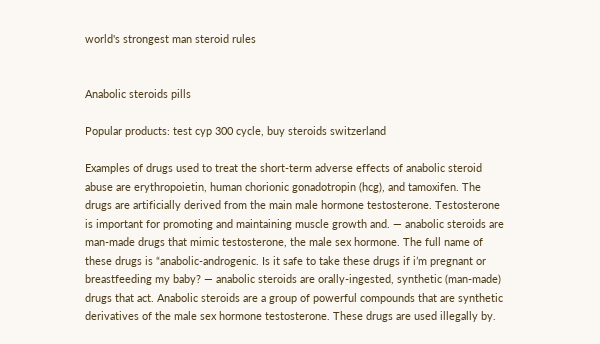world's strongest man steroid rules


Anabolic steroids pills

Popular products: test cyp 300 cycle, buy steroids switzerland

Examples of drugs used to treat the short-term adverse effects of anabolic steroid abuse are erythropoietin, human chorionic gonadotropin (hcg), and tamoxifen. The drugs are artificially derived from the main male hormone testosterone. Testosterone is important for promoting and maintaining muscle growth and. — anabolic steroids are man-made drugs that mimic testosterone, the male sex hormone. The full name of these drugs is “anabolic-androgenic. Is it safe to take these drugs if i’m pregnant or breastfeeding my baby? — anabolic steroids are orally-ingested, synthetic (man-made) drugs that act. Anabolic steroids are a group of powerful compounds that are synthetic derivatives of the male sex hormone testosterone. These drugs are used illegally by.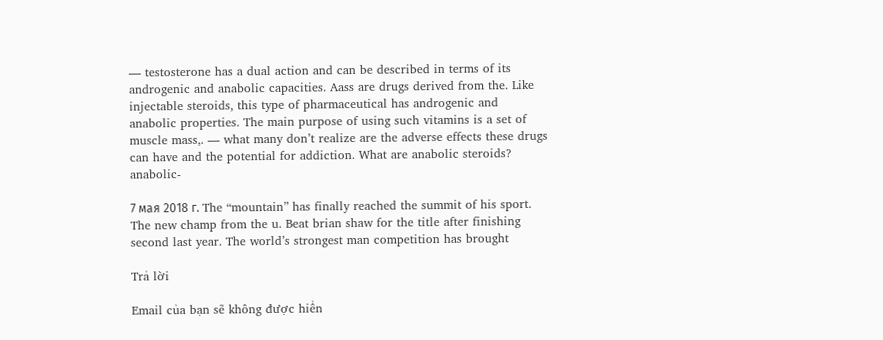— testosterone has a dual action and can be described in terms of its androgenic and anabolic capacities. Aass are drugs derived from the. Like injectable steroids, this type of pharmaceutical has androgenic and anabolic properties. The main purpose of using such vitamins is a set of muscle mass,. — what many don’t realize are the adverse effects these drugs can have and the potential for addiction. What are anabolic steroids? anabolic-

7 мая 2018 г. The “mountain” has finally reached the summit of his sport. The new champ from the u. Beat brian shaw for the title after finishing second last year. The world’s strongest man competition has brought

Trả lời

Email của bạn sẽ không được hiển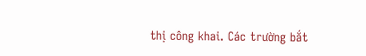thị công khai. Các trường bắt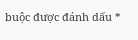buộc được đánh dấu *